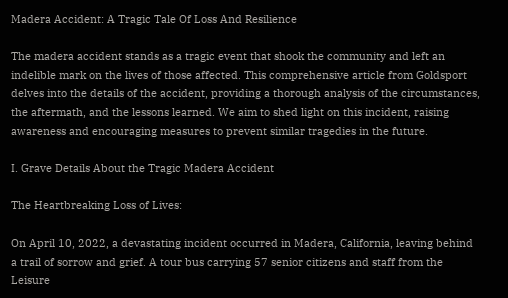Madera Accident: A Tragic Tale Of Loss And Resilience

The madera accident stands as a tragic event that shook the community and left an indelible mark on the lives of those affected. This comprehensive article from Goldsport delves into the details of the accident, providing a thorough analysis of the circumstances, the aftermath, and the lessons learned. We aim to shed light on this incident, raising awareness and encouraging measures to prevent similar tragedies in the future.

I. Grave Details About the Tragic Madera Accident

The Heartbreaking Loss of Lives:

On April 10, 2022, a devastating incident occurred in Madera, California, leaving behind a trail of sorrow and grief. A tour bus carrying 57 senior citizens and staff from the Leisure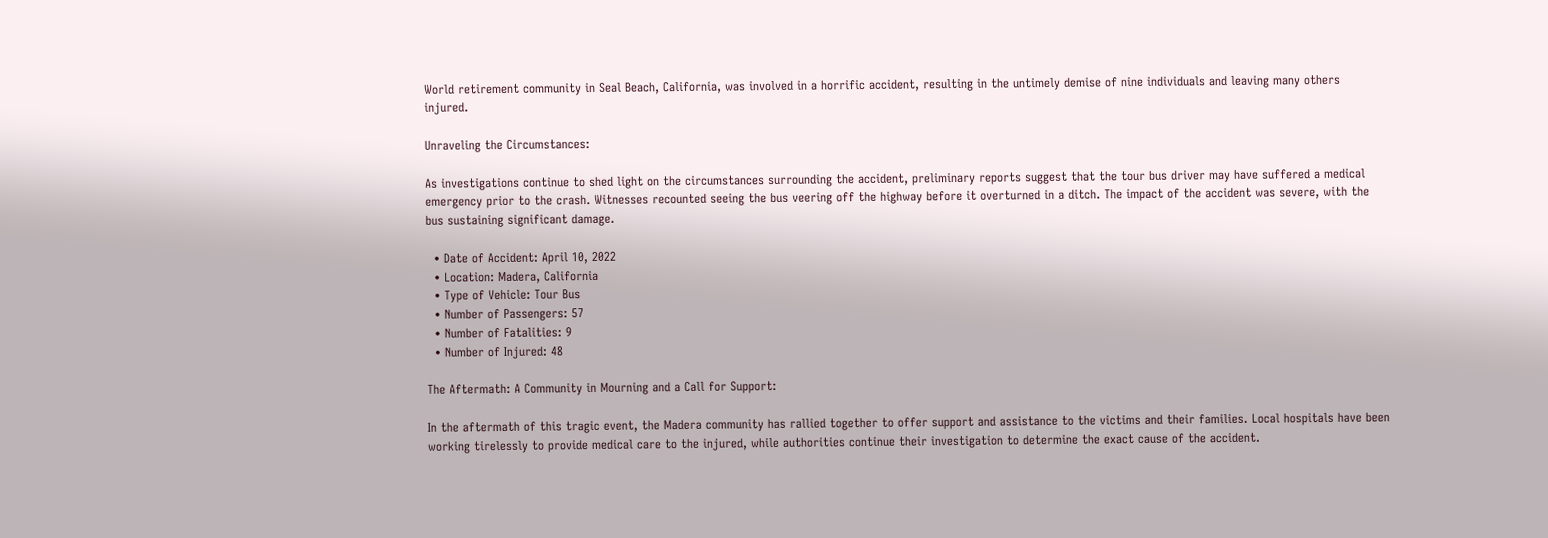World retirement community in Seal Beach, California, was involved in a horrific accident, resulting in the untimely demise of nine individuals and leaving many others injured.

Unraveling the Circumstances:

As investigations continue to shed light on the circumstances surrounding the accident, preliminary reports suggest that the tour bus driver may have suffered a medical emergency prior to the crash. Witnesses recounted seeing the bus veering off the highway before it overturned in a ditch. The impact of the accident was severe, with the bus sustaining significant damage.

  • Date of Accident: April 10, 2022
  • Location: Madera, California
  • Type of Vehicle: Tour Bus
  • Number of Passengers: 57
  • Number of Fatalities: 9
  • Number of Injured: 48

The Aftermath: A Community in Mourning and a Call for Support:

In the aftermath of this tragic event, the Madera community has rallied together to offer support and assistance to the victims and their families. Local hospitals have been working tirelessly to provide medical care to the injured, while authorities continue their investigation to determine the exact cause of the accident.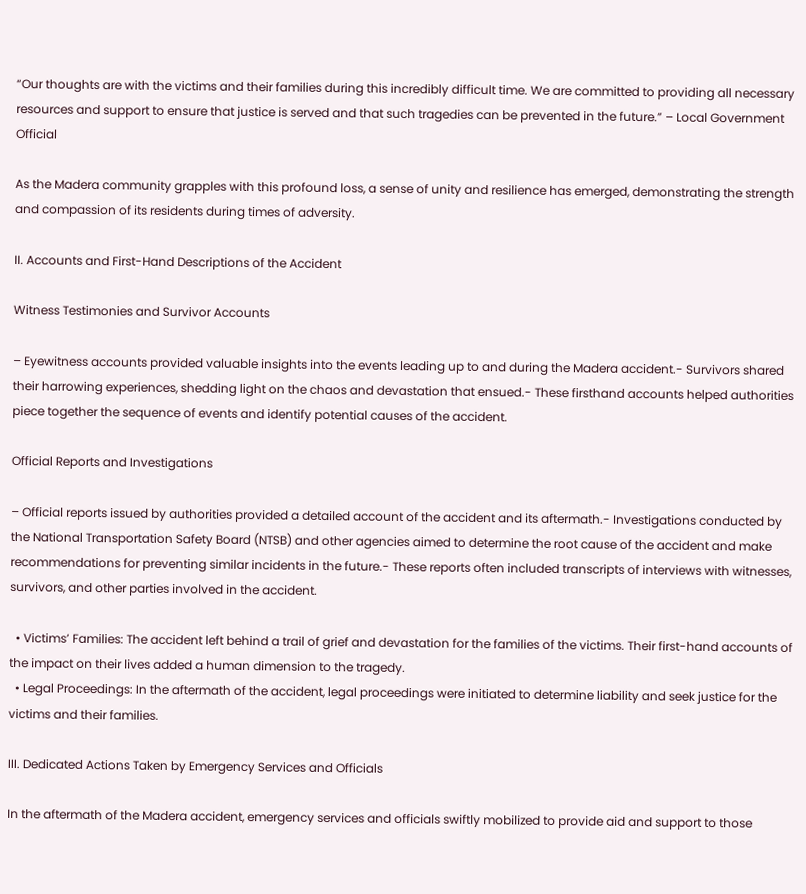“Our thoughts are with the victims and their families during this incredibly difficult time. We are committed to providing all necessary resources and support to ensure that justice is served and that such tragedies can be prevented in the future.” – Local Government Official

As the Madera community grapples with this profound loss, a sense of unity and resilience has emerged, demonstrating the strength and compassion of its residents during times of adversity.

II. Accounts and First-Hand Descriptions of the Accident

Witness Testimonies and Survivor Accounts

– Eyewitness accounts provided valuable insights into the events leading up to and during the Madera accident.- Survivors shared their harrowing experiences, shedding light on the chaos and devastation that ensued.- These firsthand accounts helped authorities piece together the sequence of events and identify potential causes of the accident.

Official Reports and Investigations

– Official reports issued by authorities provided a detailed account of the accident and its aftermath.- Investigations conducted by the National Transportation Safety Board (NTSB) and other agencies aimed to determine the root cause of the accident and make recommendations for preventing similar incidents in the future.- These reports often included transcripts of interviews with witnesses, survivors, and other parties involved in the accident.

  • Victims’ Families: The accident left behind a trail of grief and devastation for the families of the victims. Their first-hand accounts of the impact on their lives added a human dimension to the tragedy.
  • Legal Proceedings: In the aftermath of the accident, legal proceedings were initiated to determine liability and seek justice for the victims and their families.

III. Dedicated Actions Taken by Emergency Services and Officials

In the aftermath of the Madera accident, emergency services and officials swiftly mobilized to provide aid and support to those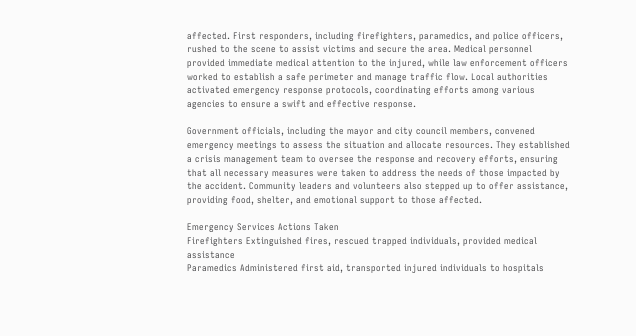affected. First responders, including firefighters, paramedics, and police officers, rushed to the scene to assist victims and secure the area. Medical personnel provided immediate medical attention to the injured, while law enforcement officers worked to establish a safe perimeter and manage traffic flow. Local authorities activated emergency response protocols, coordinating efforts among various agencies to ensure a swift and effective response.

Government officials, including the mayor and city council members, convened emergency meetings to assess the situation and allocate resources. They established a crisis management team to oversee the response and recovery efforts, ensuring that all necessary measures were taken to address the needs of those impacted by the accident. Community leaders and volunteers also stepped up to offer assistance, providing food, shelter, and emotional support to those affected.

Emergency Services Actions Taken
Firefighters Extinguished fires, rescued trapped individuals, provided medical assistance
Paramedics Administered first aid, transported injured individuals to hospitals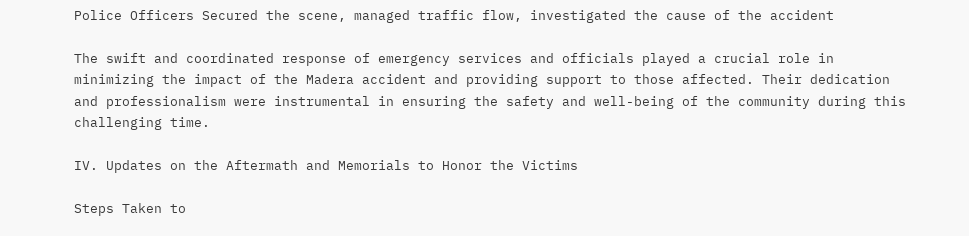Police Officers Secured the scene, managed traffic flow, investigated the cause of the accident

The swift and coordinated response of emergency services and officials played a crucial role in minimizing the impact of the Madera accident and providing support to those affected. Their dedication and professionalism were instrumental in ensuring the safety and well-being of the community during this challenging time.

IV. Updates on the Aftermath and Memorials to Honor the Victims

Steps Taken to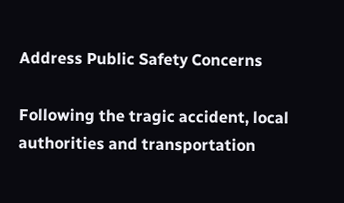Address Public Safety Concerns

Following the tragic accident, local authorities and transportation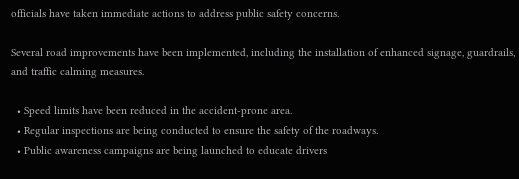officials have taken immediate actions to address public safety concerns.

Several road improvements have been implemented, including the installation of enhanced signage, guardrails, and traffic calming measures.

  • Speed limits have been reduced in the accident-prone area.
  • Regular inspections are being conducted to ensure the safety of the roadways.
  • Public awareness campaigns are being launched to educate drivers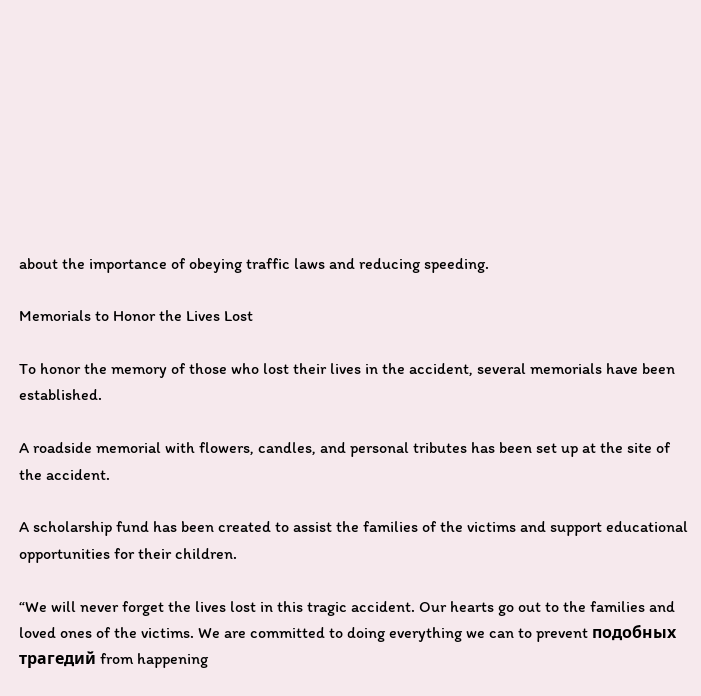about the importance of obeying traffic laws and reducing speeding.

Memorials to Honor the Lives Lost

To honor the memory of those who lost their lives in the accident, several memorials have been established.

A roadside memorial with flowers, candles, and personal tributes has been set up at the site of the accident.

A scholarship fund has been created to assist the families of the victims and support educational opportunities for their children.

“We will never forget the lives lost in this tragic accident. Our hearts go out to the families and loved ones of the victims. We are committed to doing everything we can to prevent подобных трагедий from happening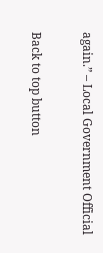again.” – Local Government Official

Back to top button